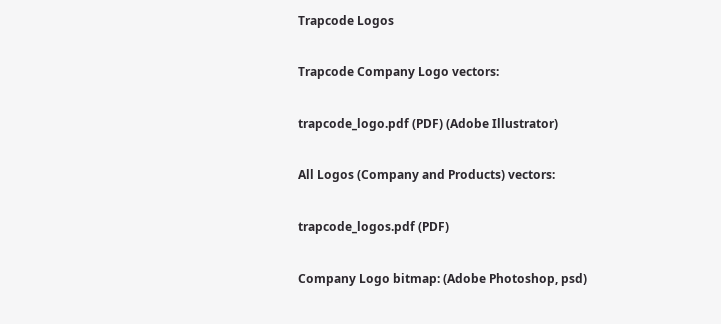Trapcode Logos

Trapcode Company Logo vectors:

trapcode_logo.pdf (PDF) (Adobe Illustrator)

All Logos (Company and Products) vectors:

trapcode_logos.pdf (PDF)

Company Logo bitmap: (Adobe Photoshop, psd)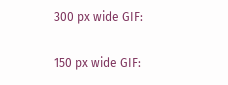300 px wide GIF:

150 px wide GIF: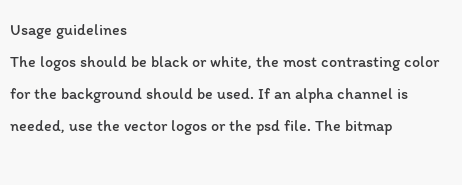Usage guidelines
The logos should be black or white, the most contrasting color for the background should be used. If an alpha channel is needed, use the vector logos or the psd file. The bitmap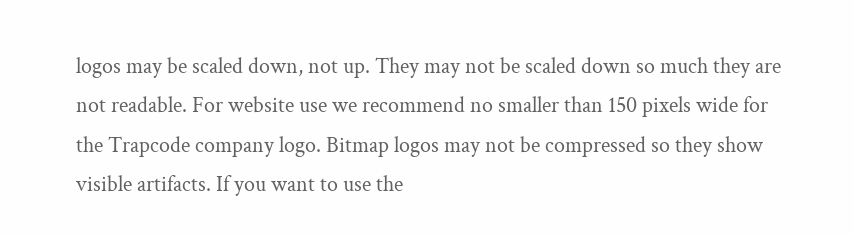logos may be scaled down, not up. They may not be scaled down so much they are not readable. For website use we recommend no smaller than 150 pixels wide for the Trapcode company logo. Bitmap logos may not be compressed so they show visible artifacts. If you want to use the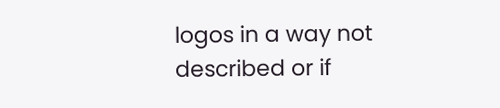logos in a way not described or if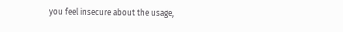you feel insecure about the usage,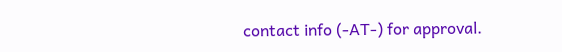contact info (-AT-) for approval.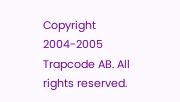Copyright 2004-2005 Trapcode AB. All rights reserved.